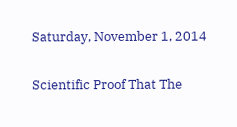Saturday, November 1, 2014

Scientific Proof That The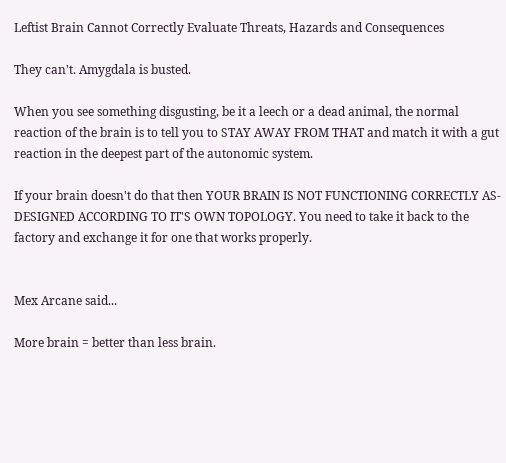Leftist Brain Cannot Correctly Evaluate Threats, Hazards and Consequences

They can't. Amygdala is busted.

When you see something disgusting, be it a leech or a dead animal, the normal reaction of the brain is to tell you to STAY AWAY FROM THAT and match it with a gut reaction in the deepest part of the autonomic system.

If your brain doesn't do that then YOUR BRAIN IS NOT FUNCTIONING CORRECTLY AS-DESIGNED ACCORDING TO IT'S OWN TOPOLOGY. You need to take it back to the factory and exchange it for one that works properly.


Mex Arcane said...

More brain = better than less brain.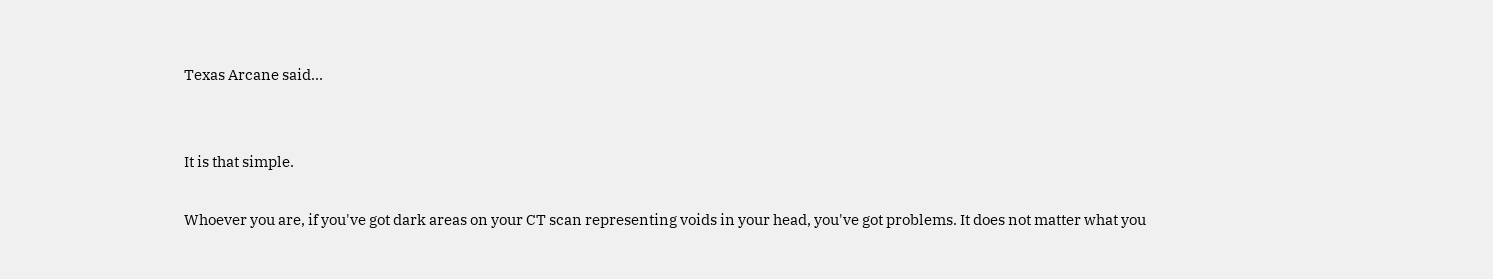Texas Arcane said...


It is that simple.

Whoever you are, if you've got dark areas on your CT scan representing voids in your head, you've got problems. It does not matter what you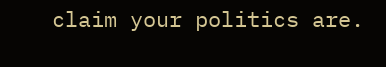claim your politics are.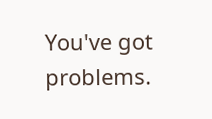You've got problems.